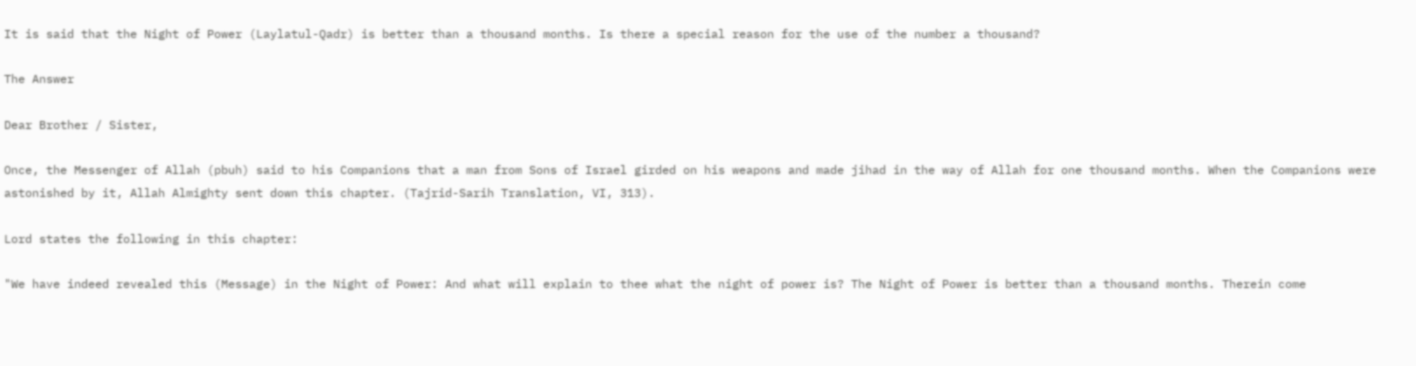It is said that the Night of Power (Laylatul-Qadr) is better than a thousand months. Is there a special reason for the use of the number a thousand?

The Answer

Dear Brother / Sister,

Once, the Messenger of Allah (pbuh) said to his Companions that a man from Sons of Israel girded on his weapons and made jihad in the way of Allah for one thousand months. When the Companions were astonished by it, Allah Almighty sent down this chapter. (Tajrid-Sarih Translation, VI, 313).

Lord states the following in this chapter:

"We have indeed revealed this (Message) in the Night of Power: And what will explain to thee what the night of power is? The Night of Power is better than a thousand months. Therein come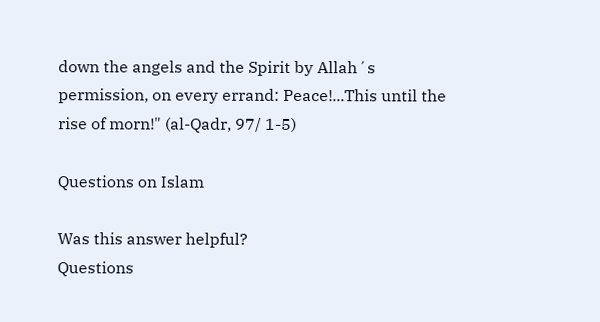down the angels and the Spirit by Allah´s permission, on every errand: Peace!...This until the rise of morn!" (al-Qadr, 97/ 1-5)

Questions on Islam

Was this answer helpful?
Questions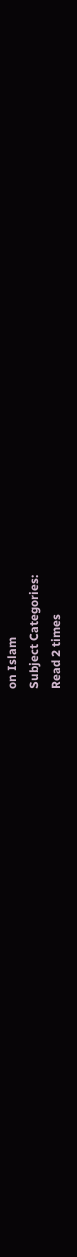on Islam
Subject Categories:
Read 2 times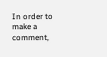In order to make a comment,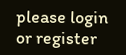please login or register